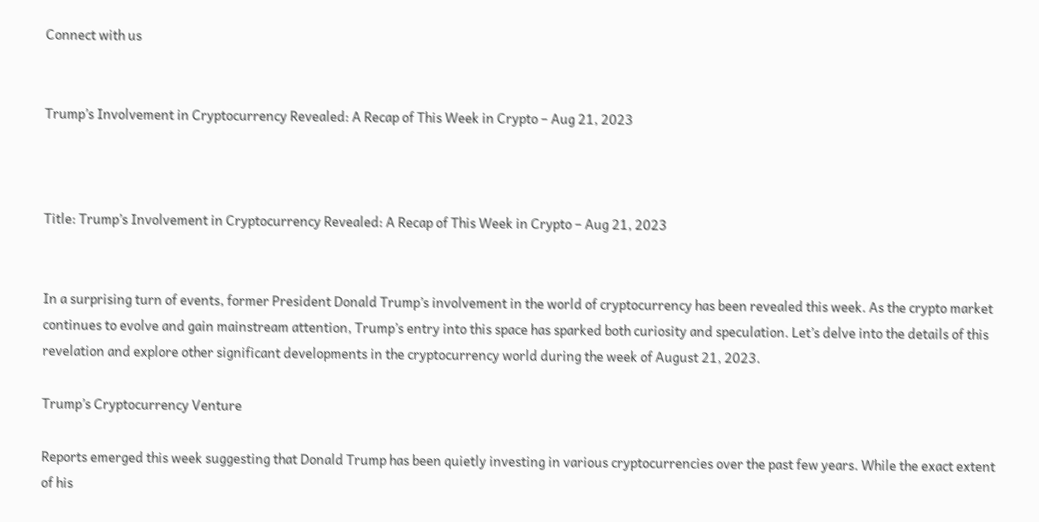Connect with us


Trump’s Involvement in Cryptocurrency Revealed: A Recap of This Week in Crypto – Aug 21, 2023



Title: Trump’s Involvement in Cryptocurrency Revealed: A Recap of This Week in Crypto – Aug 21, 2023


In a surprising turn of events, former President Donald Trump’s involvement in the world of cryptocurrency has been revealed this week. As the crypto market continues to evolve and gain mainstream attention, Trump’s entry into this space has sparked both curiosity and speculation. Let’s delve into the details of this revelation and explore other significant developments in the cryptocurrency world during the week of August 21, 2023.

Trump’s Cryptocurrency Venture

Reports emerged this week suggesting that Donald Trump has been quietly investing in various cryptocurrencies over the past few years. While the exact extent of his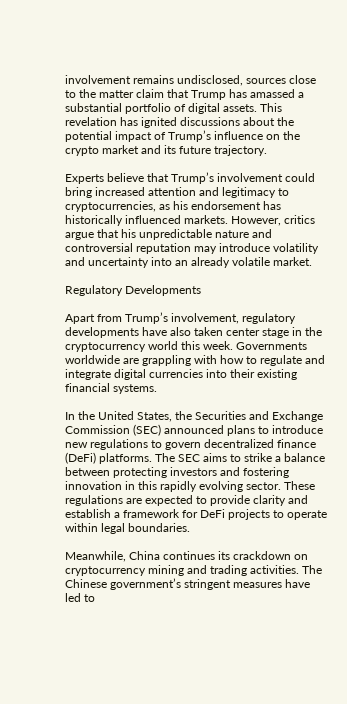involvement remains undisclosed, sources close to the matter claim that Trump has amassed a substantial portfolio of digital assets. This revelation has ignited discussions about the potential impact of Trump’s influence on the crypto market and its future trajectory.

Experts believe that Trump’s involvement could bring increased attention and legitimacy to cryptocurrencies, as his endorsement has historically influenced markets. However, critics argue that his unpredictable nature and controversial reputation may introduce volatility and uncertainty into an already volatile market.

Regulatory Developments

Apart from Trump’s involvement, regulatory developments have also taken center stage in the cryptocurrency world this week. Governments worldwide are grappling with how to regulate and integrate digital currencies into their existing financial systems.

In the United States, the Securities and Exchange Commission (SEC) announced plans to introduce new regulations to govern decentralized finance (DeFi) platforms. The SEC aims to strike a balance between protecting investors and fostering innovation in this rapidly evolving sector. These regulations are expected to provide clarity and establish a framework for DeFi projects to operate within legal boundaries.

Meanwhile, China continues its crackdown on cryptocurrency mining and trading activities. The Chinese government’s stringent measures have led to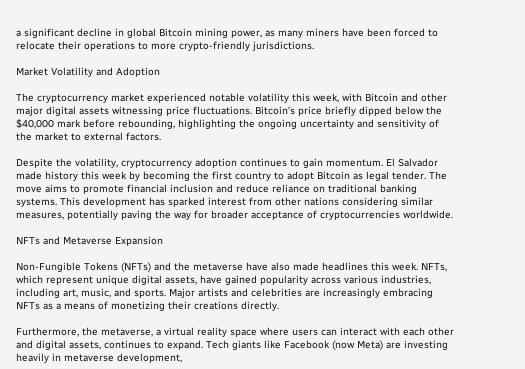a significant decline in global Bitcoin mining power, as many miners have been forced to relocate their operations to more crypto-friendly jurisdictions.

Market Volatility and Adoption

The cryptocurrency market experienced notable volatility this week, with Bitcoin and other major digital assets witnessing price fluctuations. Bitcoin’s price briefly dipped below the $40,000 mark before rebounding, highlighting the ongoing uncertainty and sensitivity of the market to external factors.

Despite the volatility, cryptocurrency adoption continues to gain momentum. El Salvador made history this week by becoming the first country to adopt Bitcoin as legal tender. The move aims to promote financial inclusion and reduce reliance on traditional banking systems. This development has sparked interest from other nations considering similar measures, potentially paving the way for broader acceptance of cryptocurrencies worldwide.

NFTs and Metaverse Expansion

Non-Fungible Tokens (NFTs) and the metaverse have also made headlines this week. NFTs, which represent unique digital assets, have gained popularity across various industries, including art, music, and sports. Major artists and celebrities are increasingly embracing NFTs as a means of monetizing their creations directly.

Furthermore, the metaverse, a virtual reality space where users can interact with each other and digital assets, continues to expand. Tech giants like Facebook (now Meta) are investing heavily in metaverse development,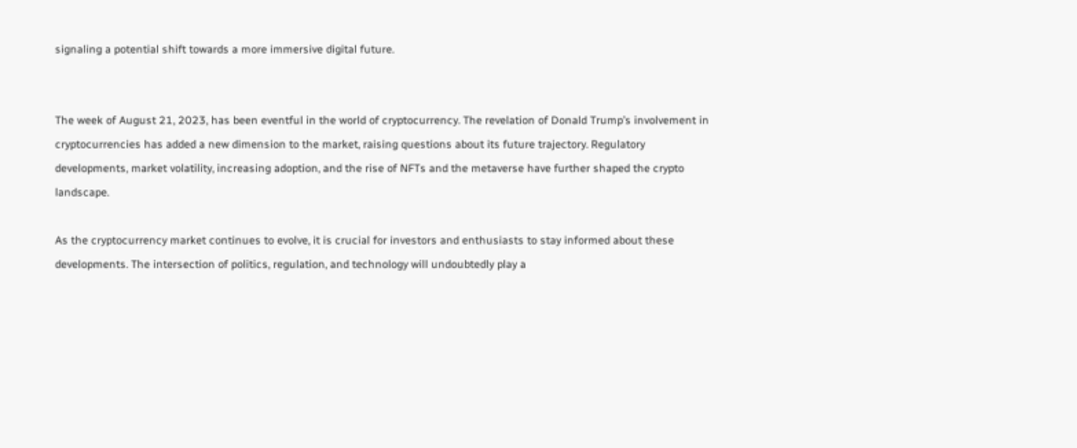signaling a potential shift towards a more immersive digital future.


The week of August 21, 2023, has been eventful in the world of cryptocurrency. The revelation of Donald Trump’s involvement in cryptocurrencies has added a new dimension to the market, raising questions about its future trajectory. Regulatory developments, market volatility, increasing adoption, and the rise of NFTs and the metaverse have further shaped the crypto landscape.

As the cryptocurrency market continues to evolve, it is crucial for investors and enthusiasts to stay informed about these developments. The intersection of politics, regulation, and technology will undoubtedly play a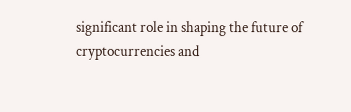significant role in shaping the future of cryptocurrencies and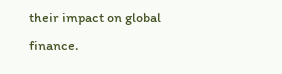their impact on global finance.